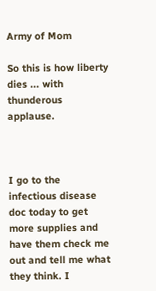Army of Mom

So this is how liberty dies ... with thunderous applause.



I go to the infectious disease doc today to get more supplies and have them check me out and tell me what they think. I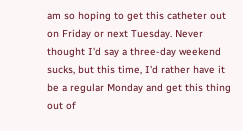am so hoping to get this catheter out on Friday or next Tuesday. Never thought I'd say a three-day weekend sucks, but this time, I'd rather have it be a regular Monday and get this thing out of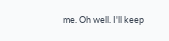me. Oh well. I'll keep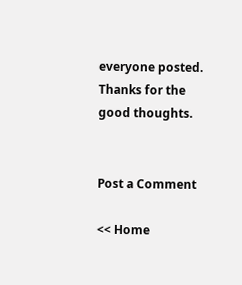everyone posted. Thanks for the good thoughts.


Post a Comment

<< Home